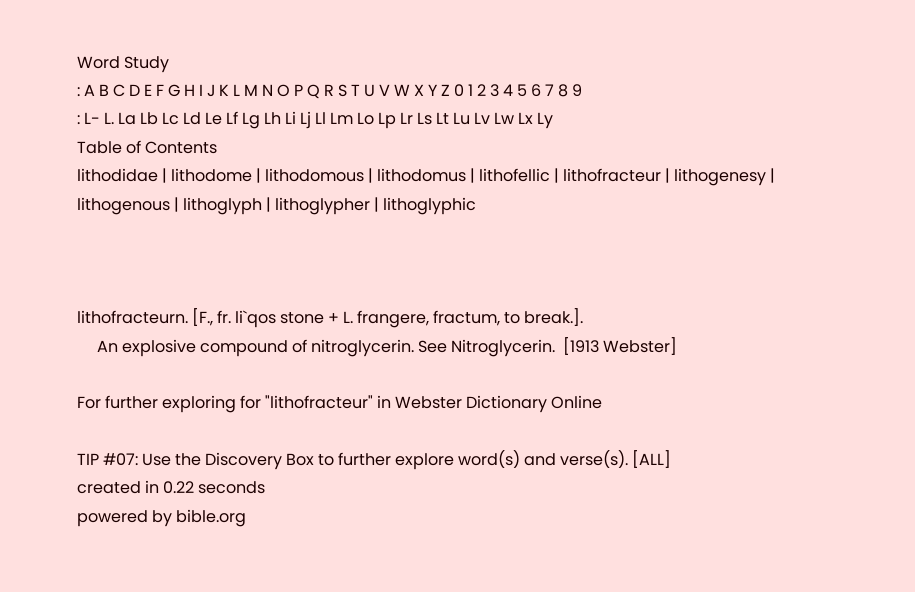Word Study
: A B C D E F G H I J K L M N O P Q R S T U V W X Y Z 0 1 2 3 4 5 6 7 8 9
: L- L. La Lb Lc Ld Le Lf Lg Lh Li Lj Ll Lm Lo Lp Lr Ls Lt Lu Lv Lw Lx Ly
Table of Contents
lithodidae | lithodome | lithodomous | lithodomus | lithofellic | lithofracteur | lithogenesy | lithogenous | lithoglyph | lithoglypher | lithoglyphic



lithofracteurn. [F., fr. li`qos stone + L. frangere, fractum, to break.].
     An explosive compound of nitroglycerin. See Nitroglycerin.  [1913 Webster]

For further exploring for "lithofracteur" in Webster Dictionary Online

TIP #07: Use the Discovery Box to further explore word(s) and verse(s). [ALL]
created in 0.22 seconds
powered by bible.org